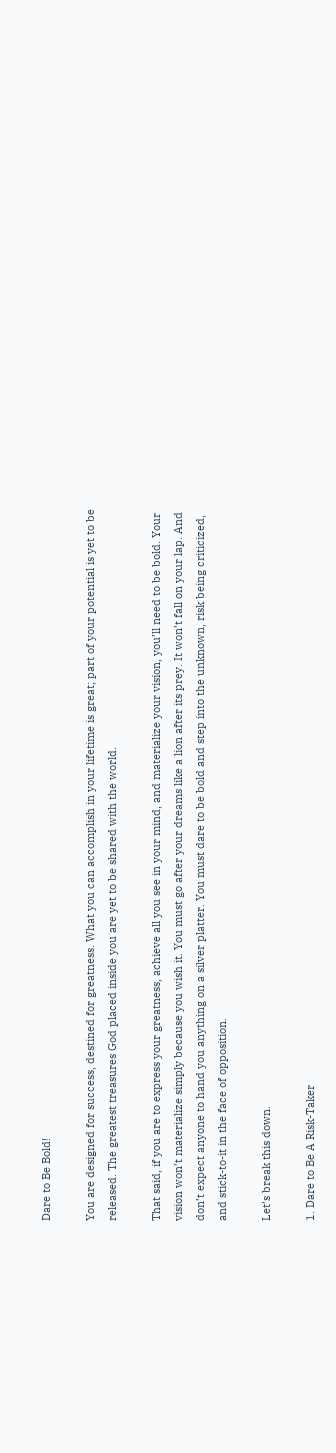Dare to Be Bold!

You are designed for success, destined for greatness. What you can accomplish in your lifetime is great; part of your potential is yet to be released. The greatest treasures God placed inside you are yet to be shared with the world.

That said, if you are to express your greatness, achieve all you see in your mind, and materialize your vision, you’ll need to be bold. Your vision won’t materialize simply because you wish it. You must go after your dreams like a lion after its prey. It won’t fall on your lap. And don’t expect anyone to hand you anything on a silver platter. You must dare to be bold and step into the unknown, risk being criticized, and stick-to-it in the face of opposition.

Let’s break this down.

1. Dare to Be A Risk-Taker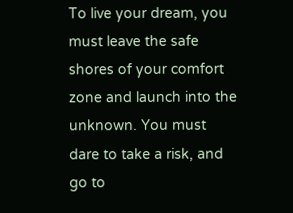To live your dream, you must leave the safe shores of your comfort zone and launch into the unknown. You must dare to take a risk, and go to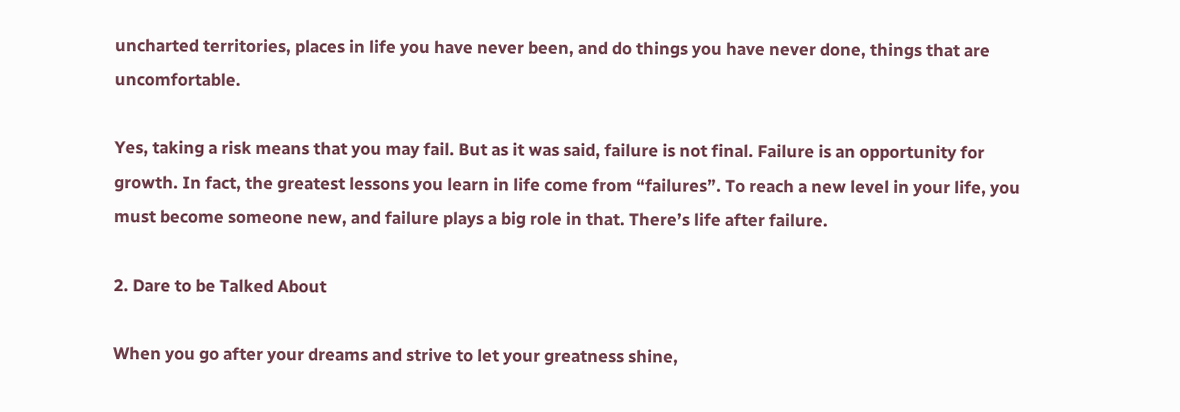uncharted territories, places in life you have never been, and do things you have never done, things that are uncomfortable.

Yes, taking a risk means that you may fail. But as it was said, failure is not final. Failure is an opportunity for growth. In fact, the greatest lessons you learn in life come from “failures”. To reach a new level in your life, you must become someone new, and failure plays a big role in that. There’s life after failure.

2. Dare to be Talked About

When you go after your dreams and strive to let your greatness shine,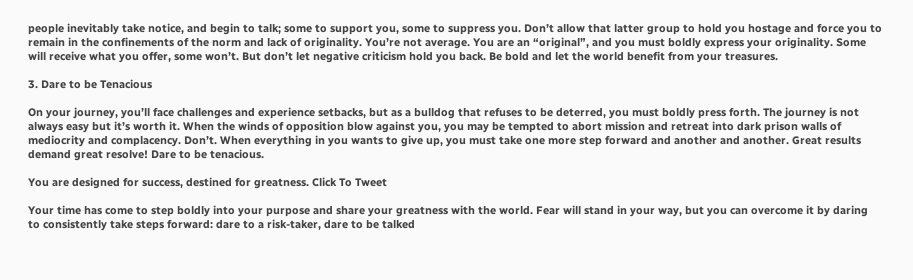people inevitably take notice, and begin to talk; some to support you, some to suppress you. Don’t allow that latter group to hold you hostage and force you to remain in the confinements of the norm and lack of originality. You’re not average. You are an “original”, and you must boldly express your originality. Some will receive what you offer, some won’t. But don’t let negative criticism hold you back. Be bold and let the world benefit from your treasures.

3. Dare to be Tenacious

On your journey, you’ll face challenges and experience setbacks, but as a bulldog that refuses to be deterred, you must boldly press forth. The journey is not always easy but it’s worth it. When the winds of opposition blow against you, you may be tempted to abort mission and retreat into dark prison walls of mediocrity and complacency. Don’t. When everything in you wants to give up, you must take one more step forward and another and another. Great results demand great resolve! Dare to be tenacious.

You are designed for success, destined for greatness. Click To Tweet

Your time has come to step boldly into your purpose and share your greatness with the world. Fear will stand in your way, but you can overcome it by daring to consistently take steps forward: dare to a risk-taker, dare to be talked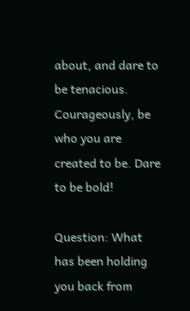about, and dare to be tenacious. Courageously, be who you are created to be. Dare to be bold!

Question: What has been holding you back from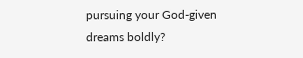pursuing your God-given dreams boldly?